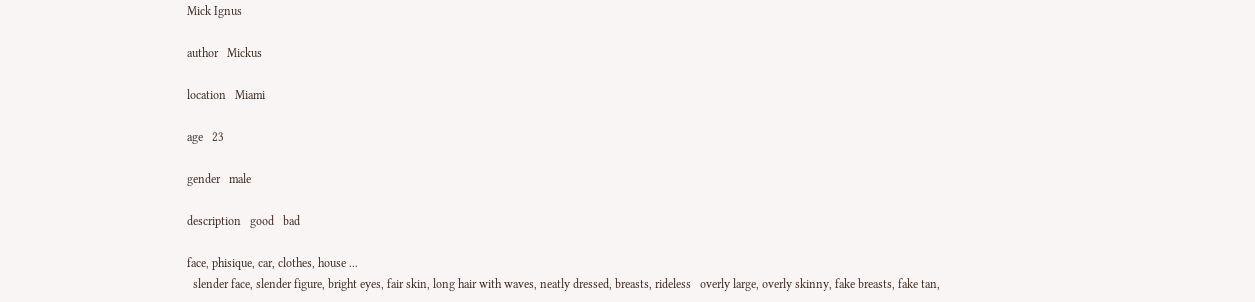Mick Ignus

author   Mickus

location   Miami

age   23

gender   male

description   good   bad

face, phisique, car, clothes, house ...
  slender face, slender figure, bright eyes, fair skin, long hair with waves, neatly dressed, breasts, rideless   overly large, overly skinny, fake breasts, fake tan,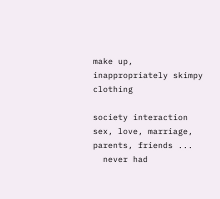make up, inappropriately skimpy clothing

society interaction
sex, love, marriage, parents, friends ...
  never had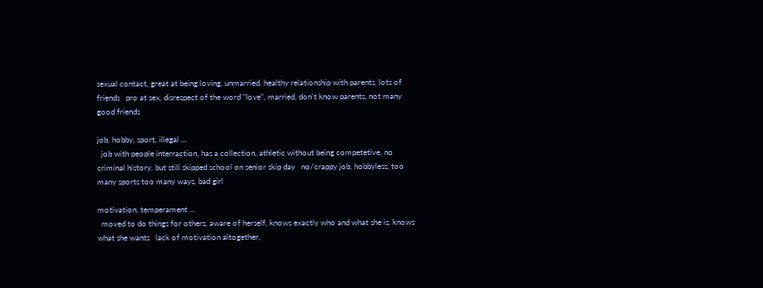sexual contact, great at being loving, unmarried, healthy relationship with parents, lots of friends   pro at sex, disrespect of the word "love", married, don't know parents, not many good friends

job, hobby, sport, illegal ...
  job with people interraction, has a collection, athletic without being competetive, no criminal history, but still skipped school on senior skip day   no/crappy job, hobbyless, too many sports too many ways, bad girl

motivation, temperament ...
  moved to do things for others, aware of herself, knows exactly who and what she is, knows what she wants   lack of motivation altogether,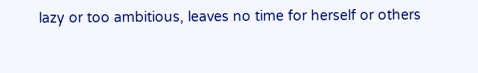lazy or too ambitious, leaves no time for herself or others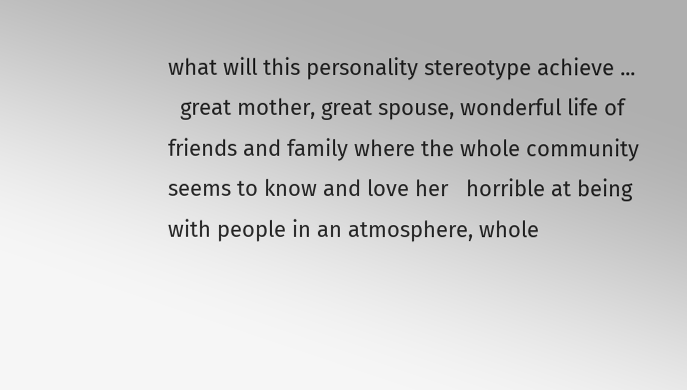what will this personality stereotype achieve ...
  great mother, great spouse, wonderful life of friends and family where the whole community seems to know and love her   horrible at being with people in an atmosphere, whole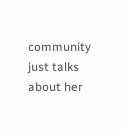community just talks about her